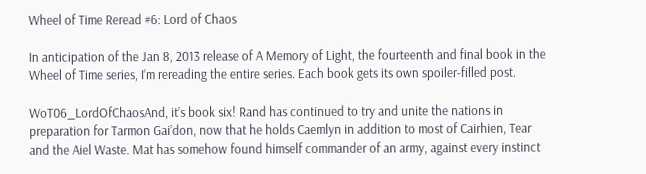Wheel of Time Reread #6: Lord of Chaos

In anticipation of the Jan 8, 2013 release of A Memory of Light, the fourteenth and final book in the Wheel of Time series, I’m rereading the entire series. Each book gets its own spoiler-filled post.

WoT06_LordOfChaosAnd, it’s book six! Rand has continued to try and unite the nations in preparation for Tarmon Gai’don, now that he holds Caemlyn in addition to most of Cairhien, Tear and the Aiel Waste. Mat has somehow found himself commander of an army, against every instinct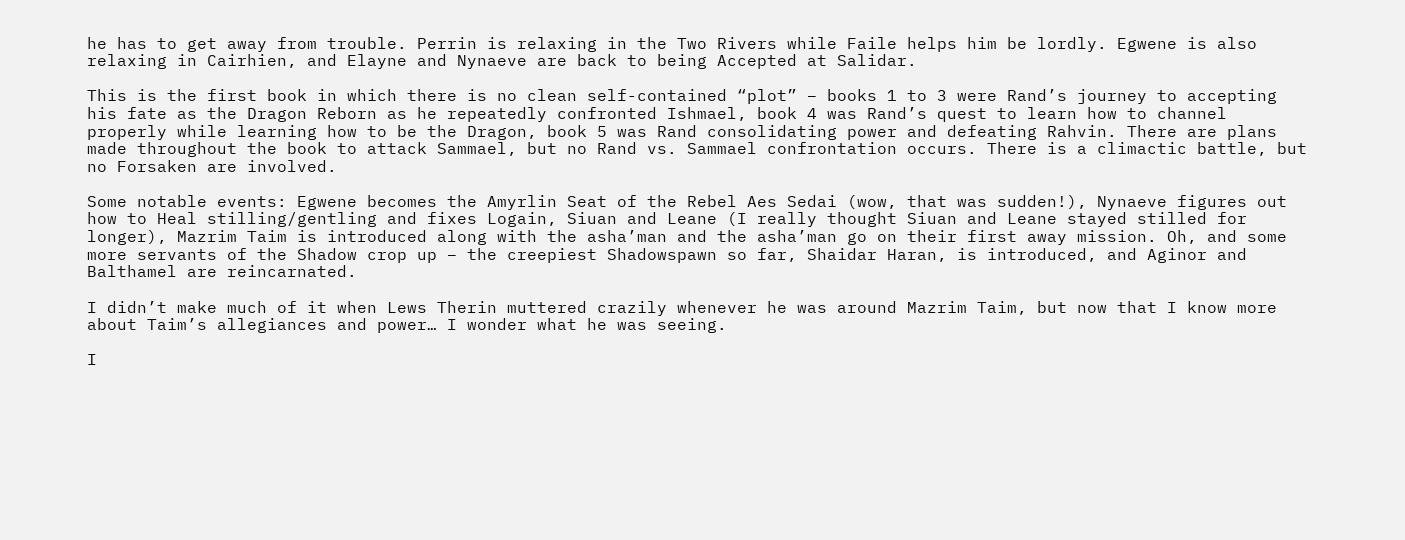he has to get away from trouble. Perrin is relaxing in the Two Rivers while Faile helps him be lordly. Egwene is also relaxing in Cairhien, and Elayne and Nynaeve are back to being Accepted at Salidar.

This is the first book in which there is no clean self-contained “plot” – books 1 to 3 were Rand’s journey to accepting his fate as the Dragon Reborn as he repeatedly confronted Ishmael, book 4 was Rand’s quest to learn how to channel properly while learning how to be the Dragon, book 5 was Rand consolidating power and defeating Rahvin. There are plans made throughout the book to attack Sammael, but no Rand vs. Sammael confrontation occurs. There is a climactic battle, but no Forsaken are involved.

Some notable events: Egwene becomes the Amyrlin Seat of the Rebel Aes Sedai (wow, that was sudden!), Nynaeve figures out how to Heal stilling/gentling and fixes Logain, Siuan and Leane (I really thought Siuan and Leane stayed stilled for longer), Mazrim Taim is introduced along with the asha’man and the asha’man go on their first away mission. Oh, and some more servants of the Shadow crop up – the creepiest Shadowspawn so far, Shaidar Haran, is introduced, and Aginor and Balthamel are reincarnated.

I didn’t make much of it when Lews Therin muttered crazily whenever he was around Mazrim Taim, but now that I know more about Taim’s allegiances and power… I wonder what he was seeing.

I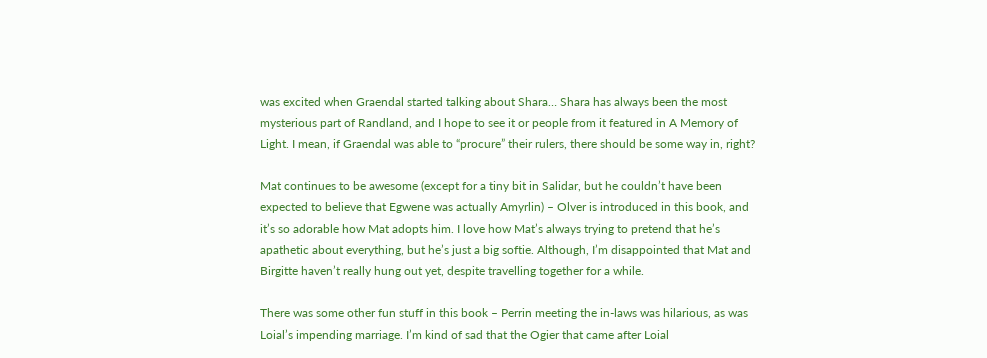was excited when Graendal started talking about Shara… Shara has always been the most mysterious part of Randland, and I hope to see it or people from it featured in A Memory of Light. I mean, if Graendal was able to “procure” their rulers, there should be some way in, right?

Mat continues to be awesome (except for a tiny bit in Salidar, but he couldn’t have been expected to believe that Egwene was actually Amyrlin) – Olver is introduced in this book, and it’s so adorable how Mat adopts him. I love how Mat’s always trying to pretend that he’s apathetic about everything, but he’s just a big softie. Although, I’m disappointed that Mat and Birgitte haven’t really hung out yet, despite travelling together for a while.

There was some other fun stuff in this book – Perrin meeting the in-laws was hilarious, as was Loial’s impending marriage. I’m kind of sad that the Ogier that came after Loial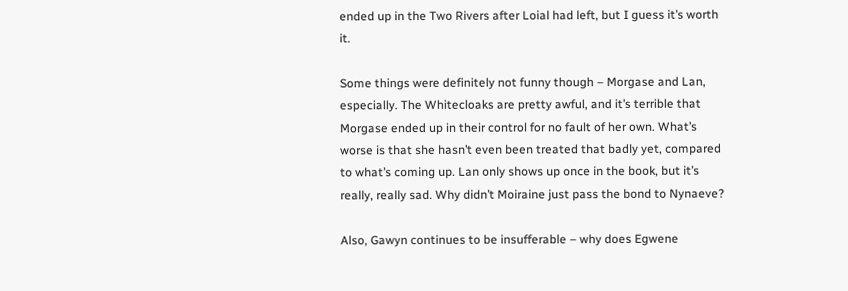ended up in the Two Rivers after Loial had left, but I guess it’s worth it.

Some things were definitely not funny though – Morgase and Lan, especially. The Whitecloaks are pretty awful, and it’s terrible that Morgase ended up in their control for no fault of her own. What’s worse is that she hasn’t even been treated that badly yet, compared to what’s coming up. Lan only shows up once in the book, but it’s really, really sad. Why didn’t Moiraine just pass the bond to Nynaeve?

Also, Gawyn continues to be insufferable – why does Egwene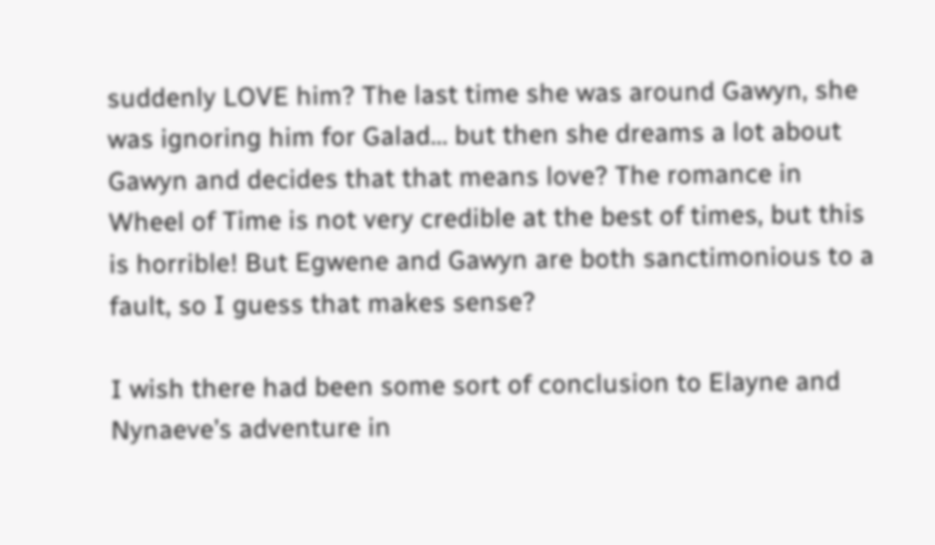suddenly LOVE him? The last time she was around Gawyn, she was ignoring him for Galad… but then she dreams a lot about Gawyn and decides that that means love? The romance in Wheel of Time is not very credible at the best of times, but this is horrible! But Egwene and Gawyn are both sanctimonious to a fault, so I guess that makes sense?

I wish there had been some sort of conclusion to Elayne and Nynaeve’s adventure in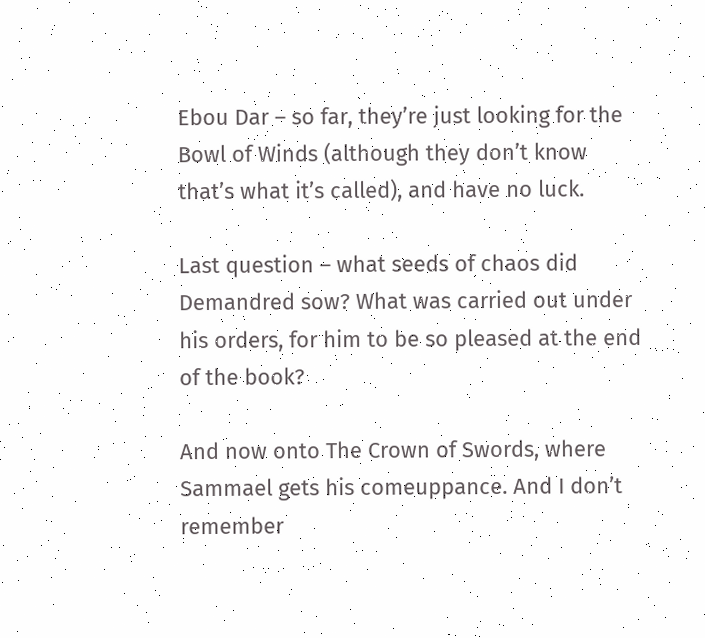Ebou Dar – so far, they’re just looking for the Bowl of Winds (although they don’t know that’s what it’s called), and have no luck.

Last question – what seeds of chaos did Demandred sow? What was carried out under his orders, for him to be so pleased at the end of the book?

And now onto The Crown of Swords, where Sammael gets his comeuppance. And I don’t remember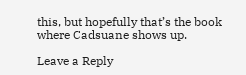this, but hopefully that’s the book where Cadsuane shows up.

Leave a Reply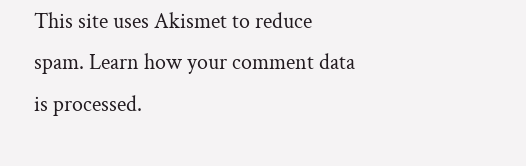This site uses Akismet to reduce spam. Learn how your comment data is processed.